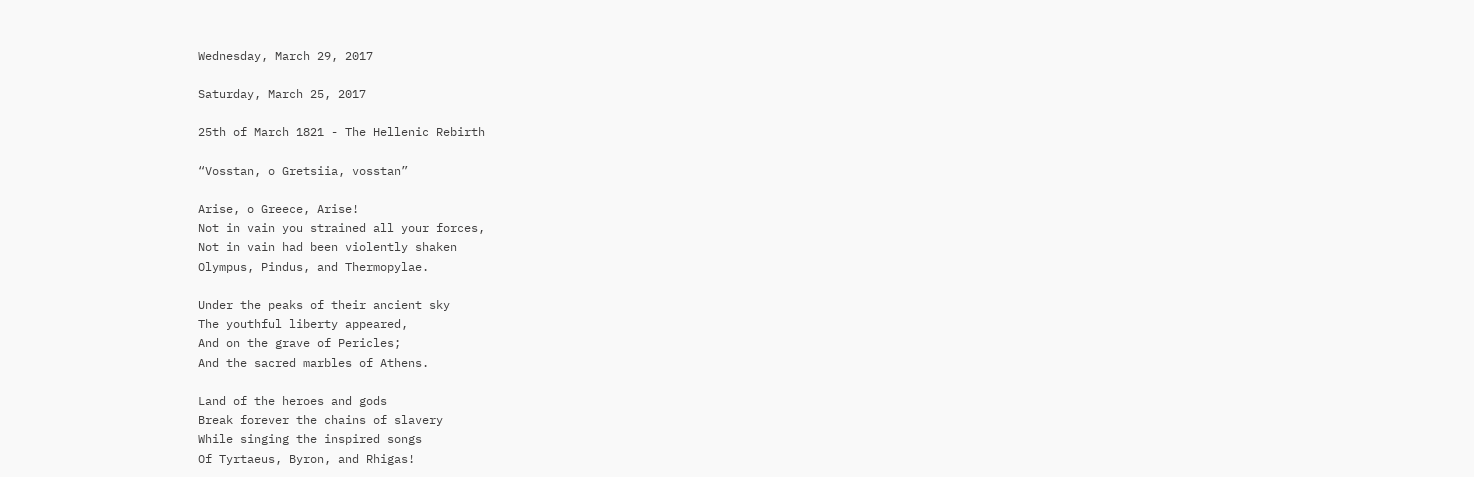Wednesday, March 29, 2017

Saturday, March 25, 2017

25th of March 1821 - The Hellenic Rebirth

“Vosstan, o Gretsiia, vosstan”

Arise, o Greece, Arise!
Not in vain you strained all your forces,
Not in vain had been violently shaken
Olympus, Pindus, and Thermopylae.

Under the peaks of their ancient sky
The youthful liberty appeared,
And on the grave of Pericles;
And the sacred marbles of Athens.

Land of the heroes and gods
Break forever the chains of slavery
While singing the inspired songs
Of Tyrtaeus, Byron, and Rhigas!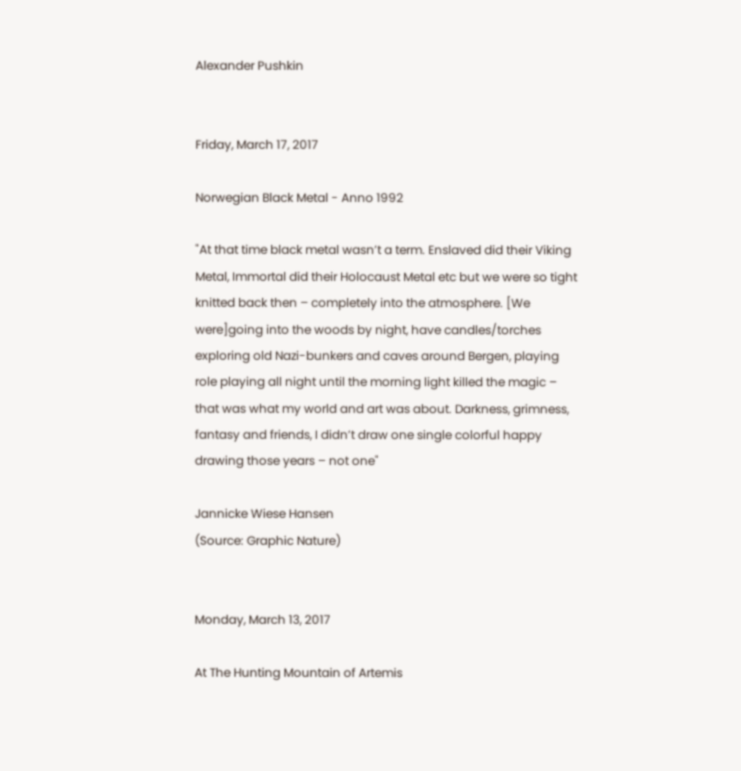Alexander Pushkin


Friday, March 17, 2017

Norwegian Black Metal - Anno 1992

"At that time black metal wasn’t a term. Enslaved did their Viking Metal, Immortal did their Holocaust Metal etc but we were so tight knitted back then – completely into the atmosphere. [We were]going into the woods by night, have candles/torches exploring old Nazi-bunkers and caves around Bergen, playing role playing all night until the morning light killed the magic –  that was what my world and art was about. Darkness, grimness, fantasy and friends, I didn’t draw one single colorful happy drawing those years – not one"

Jannicke Wiese Hansen
(Source: Graphic Nature)


Monday, March 13, 2017

At The Hunting Mountain of Artemis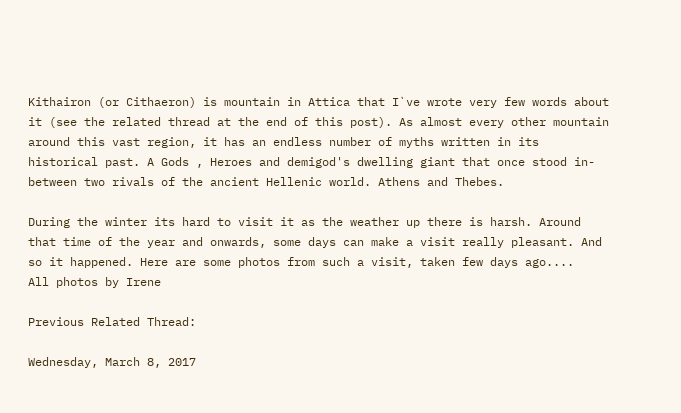Kithairon (or Cithaeron) is mountain in Attica that I`ve wrote very few words about it (see the related thread at the end of this post). As almost every other mountain around this vast region, it has an endless number of myths written in its historical past. A Gods , Heroes and demigod's dwelling giant that once stood in-between two rivals of the ancient Hellenic world. Athens and Thebes.

During the winter its hard to visit it as the weather up there is harsh. Around that time of the year and onwards, some days can make a visit really pleasant. And so it happened. Here are some photos from such a visit, taken few days ago....
All photos by Irene

Previous Related Thread:

Wednesday, March 8, 2017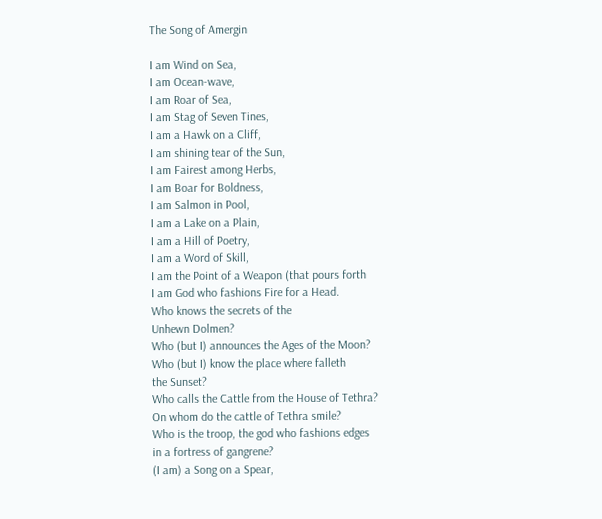The Song of Amergin

I am Wind on Sea,
I am Ocean-wave,
I am Roar of Sea,
I am Stag of Seven Tines,
I am a Hawk on a Cliff,
I am shining tear of the Sun,
I am Fairest among Herbs,
I am Boar for Boldness,
I am Salmon in Pool,
I am a Lake on a Plain,
I am a Hill of Poetry,
I am a Word of Skill,
I am the Point of a Weapon (that pours forth
I am God who fashions Fire for a Head.
Who knows the secrets of the
Unhewn Dolmen?
Who (but I) announces the Ages of the Moon?
Who (but I) know the place where falleth
the Sunset?
Who calls the Cattle from the House of Tethra?
On whom do the cattle of Tethra smile?
Who is the troop, the god who fashions edges
in a fortress of gangrene?
(I am) a Song on a Spear,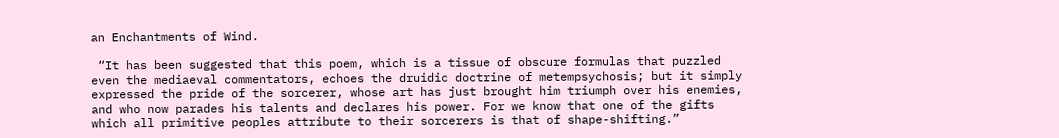an Enchantments of Wind.

 “It has been suggested that this poem, which is a tissue of obscure formulas that puzzled even the mediaeval commentators, echoes the druidic doctrine of metempsychosis; but it simply expressed the pride of the sorcerer, whose art has just brought him triumph over his enemies, and who now parades his talents and declares his power. For we know that one of the gifts which all primitive peoples attribute to their sorcerers is that of shape-shifting.”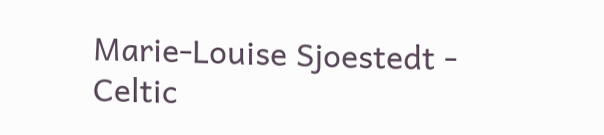Marie-Louise Sjoestedt - Celtic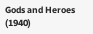Gods and Heroes (1940)